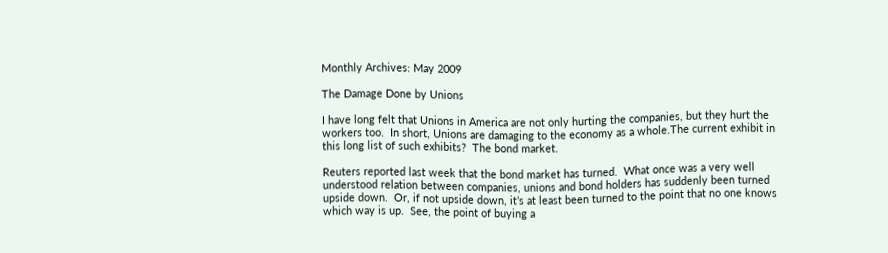Monthly Archives: May 2009

The Damage Done by Unions

I have long felt that Unions in America are not only hurting the companies, but they hurt the workers too.  In short, Unions are damaging to the economy as a whole.The current exhibit in this long list of such exhibits?  The bond market.

Reuters reported last week that the bond market has turned.  What once was a very well understood relation between companies, unions and bond holders has suddenly been turned upside down.  Or, if not upside down, it’s at least been turned to the point that no one knows which way is up.  See, the point of buying a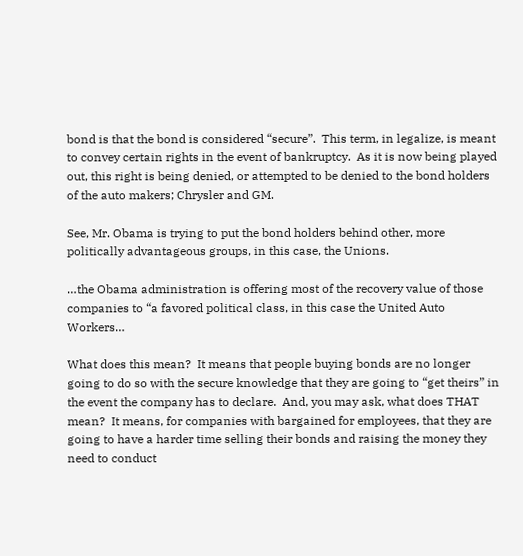bond is that the bond is considered “secure”.  This term, in legalize, is meant to convey certain rights in the event of bankruptcy.  As it is now being played out, this right is being denied, or attempted to be denied to the bond holders of the auto makers; Chrysler and GM.

See, Mr. Obama is trying to put the bond holders behind other, more politically advantageous groups, in this case, the Unions.

…the Obama administration is offering most of the recovery value of those companies to “a favored political class, in this case the United Auto Workers…

What does this mean?  It means that people buying bonds are no longer going to do so with the secure knowledge that they are going to “get theirs” in the event the company has to declare.  And, you may ask, what does THAT mean?  It means, for companies with bargained for employees, that they are going to have a harder time selling their bonds and raising the money they need to conduct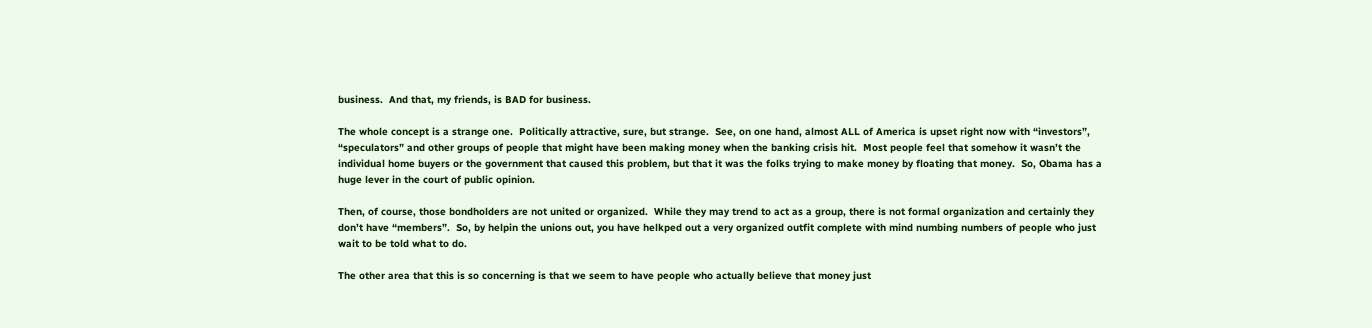business.  And that, my friends, is BAD for business.

The whole concept is a strange one.  Politically attractive, sure, but strange.  See, on one hand, almost ALL of America is upset right now with “investors”, “speculators” and other groups of people that might have been making money when the banking crisis hit.  Most people feel that somehow it wasn’t the individual home buyers or the government that caused this problem, but that it was the folks trying to make money by floating that money.  So, Obama has a huge lever in the court of public opinion.

Then, of course, those bondholders are not united or organized.  While they may trend to act as a group, there is not formal organization and certainly they don’t have “members”.  So, by helpin the unions out, you have helkped out a very organized outfit complete with mind numbing numbers of people who just wait to be told what to do.

The other area that this is so concerning is that we seem to have people who actually believe that money just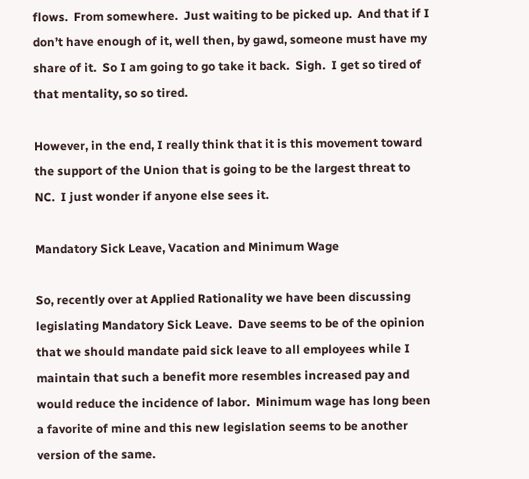flows.  From somewhere.  Just waiting to be picked up.  And that if I don’t have enough of it, well then, by gawd, someone must have my share of it.  So I am going to go take it back.  Sigh.  I get so tired of that mentality, so so tired.

However, in the end, I really think that it is this movement toward the support of the Union that is going to be the largest threat to NC.  I just wonder if anyone else sees it.

Mandatory Sick Leave, Vacation and Minimum Wage

So, recently over at Applied Rationality we have been discussing legislating Mandatory Sick Leave.  Dave seems to be of the opinion that we should mandate paid sick leave to all employees while I maintain that such a benefit more resembles increased pay and would reduce the incidence of labor.  Minimum wage has long been a favorite of mine and this new legislation seems to be another version of the same.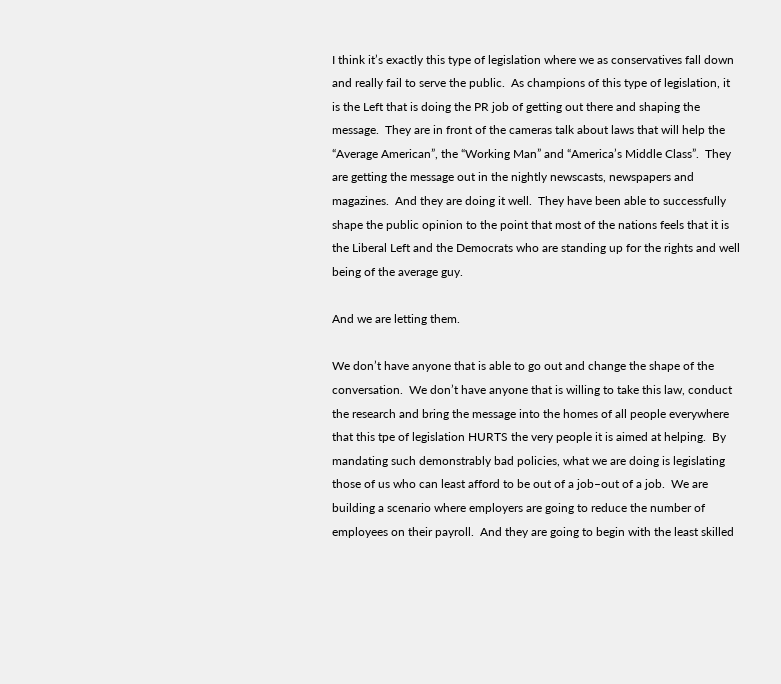I think it’s exactly this type of legislation where we as conservatives fall down and really fail to serve the public.  As champions of this type of legislation, it is the Left that is doing the PR job of getting out there and shaping the message.  They are in front of the cameras talk about laws that will help the “Average American”, the “Working Man” and “America’s Middle Class”.  They are getting the message out in the nightly newscasts, newspapers and magazines.  And they are doing it well.  They have been able to successfully shape the public opinion to the point that most of the nations feels that it is the Liberal Left and the Democrats who are standing up for the rights and well being of the average guy.

And we are letting them.

We don’t have anyone that is able to go out and change the shape of the conversation.  We don’t have anyone that is willing to take this law, conduct the research and bring the message into the homes of all people everywhere that this tpe of legislation HURTS the very people it is aimed at helping.  By mandating such demonstrably bad policies, what we are doing is legislating those of us who can least afford to be out of a job–out of a job.  We are building a scenario where employers are going to reduce the number of employees on their payroll.  And they are going to begin with the least skilled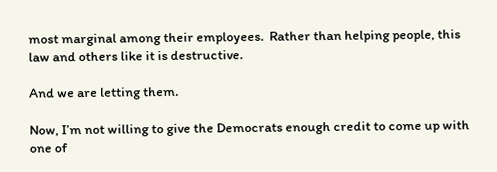most marginal among their employees.  Rather than helping people, this law and others like it is destructive.

And we are letting them.

Now, I’m not willing to give the Democrats enough credit to come up with one of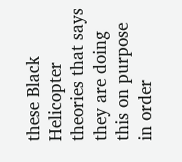these Black Helicopter theories that says they are doing this on purpose in order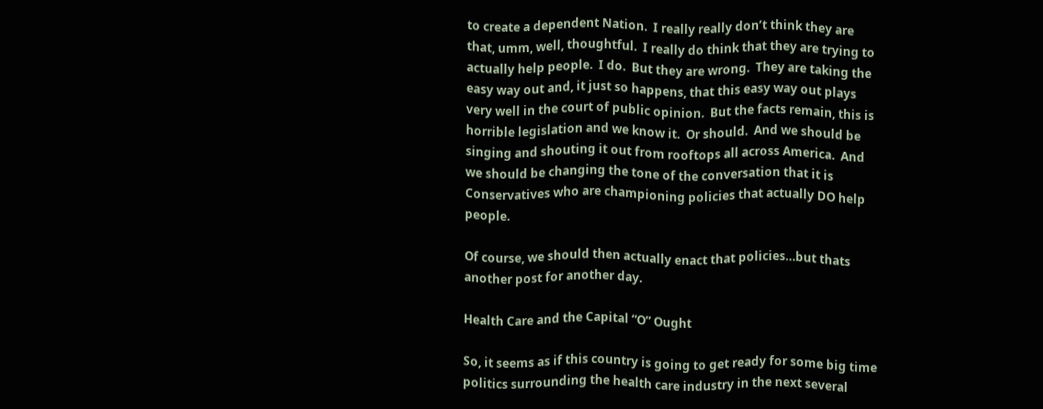to create a dependent Nation.  I really really don’t think they are that, umm, well, thoughtful.  I really do think that they are trying to actually help people.  I do.  But they are wrong.  They are taking the easy way out and, it just so happens, that this easy way out plays very well in the court of public opinion.  But the facts remain, this is horrible legislation and we know it.  Or should.  And we should be singing and shouting it out from rooftops all across America.  And we should be changing the tone of the conversation that it is Conservatives who are championing policies that actually DO help people.

Of course, we should then actually enact that policies…but thats another post for another day.

Health Care and the Capital “O” Ought

So, it seems as if this country is going to get ready for some big time politics surrounding the health care industry in the next several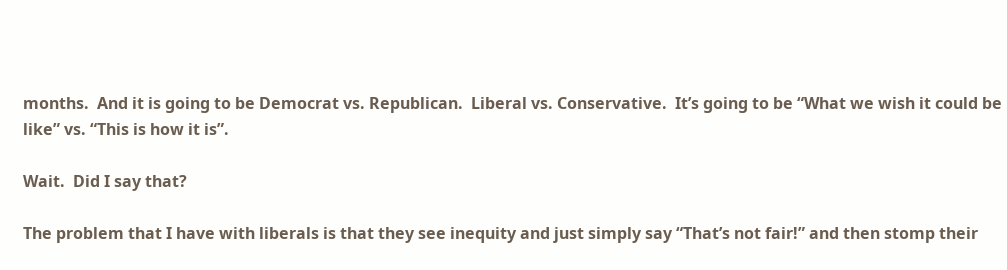months.  And it is going to be Democrat vs. Republican.  Liberal vs. Conservative.  It’s going to be “What we wish it could be like” vs. “This is how it is”.

Wait.  Did I say that?

The problem that I have with liberals is that they see inequity and just simply say “That’s not fair!” and then stomp their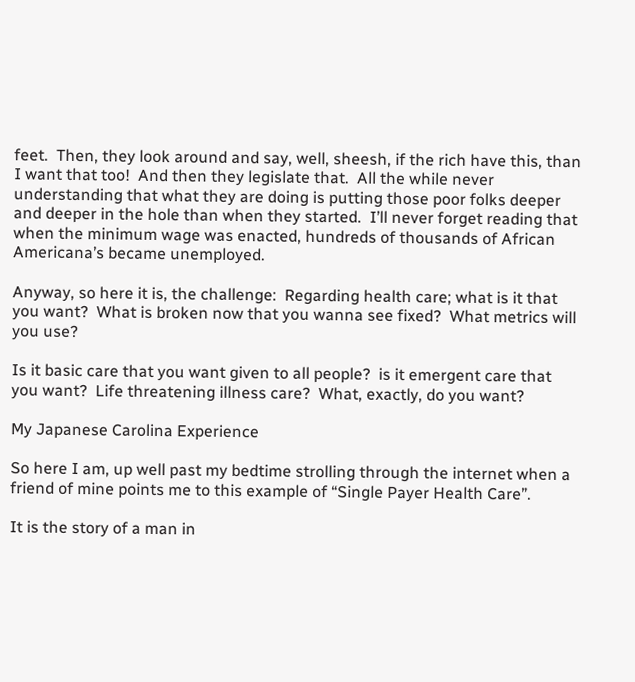feet.  Then, they look around and say, well, sheesh, if the rich have this, than I want that too!  And then they legislate that.  All the while never understanding that what they are doing is putting those poor folks deeper and deeper in the hole than when they started.  I’ll never forget reading that when the minimum wage was enacted, hundreds of thousands of African Americana’s became unemployed.

Anyway, so here it is, the challenge:  Regarding health care; what is it that you want?  What is broken now that you wanna see fixed?  What metrics will you use?

Is it basic care that you want given to all people?  is it emergent care that you want?  Life threatening illness care?  What, exactly, do you want?

My Japanese Carolina Experience

So here I am, up well past my bedtime strolling through the internet when a friend of mine points me to this example of “Single Payer Health Care”.

It is the story of a man in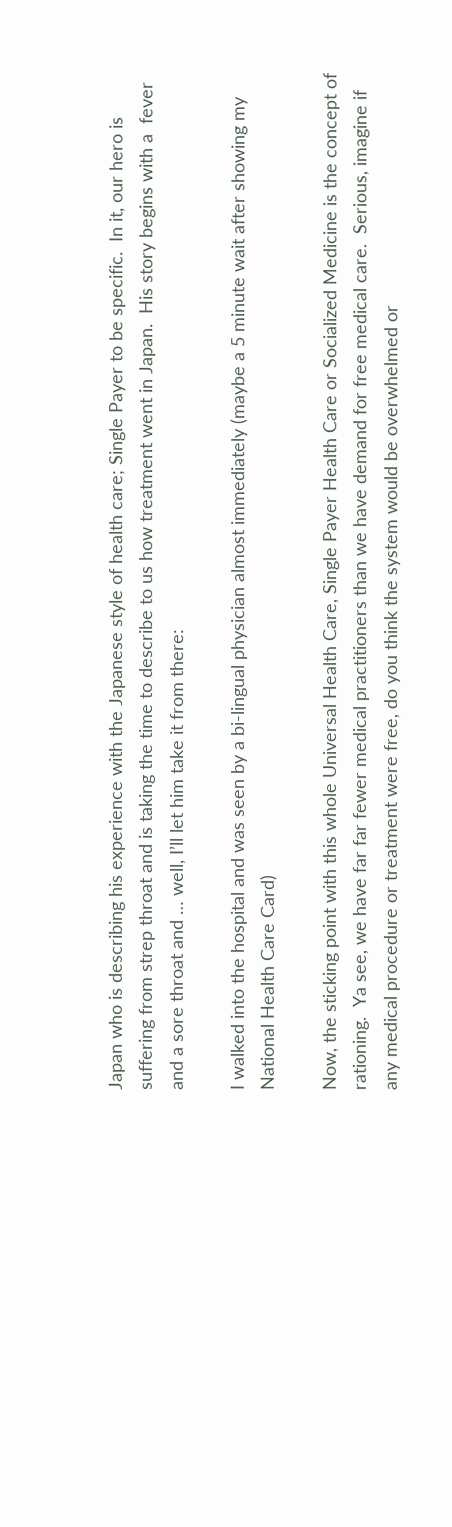Japan who is describing his experience with the Japanese style of health care; Single Payer to be specific.  In it, our hero is suffering from strep throat and is taking the time to describe to us how treatment went in Japan.  His story begins with a  fever and a sore throat and … well, I’ll let him take it from there:

I walked into the hospital and was seen by a bi-lingual physician almost immediately (maybe a 5 minute wait after showing my National Health Care Card)

Now, the sticking point with this whole Universal Health Care, Single Payer Health Care or Socialized Medicine is the concept of rationing.  Ya see, we have far far fewer medical practitioners than we have demand for free medical care.  Serious, imagine if any medical procedure or treatment were free, do you think the system would be overwhelmed or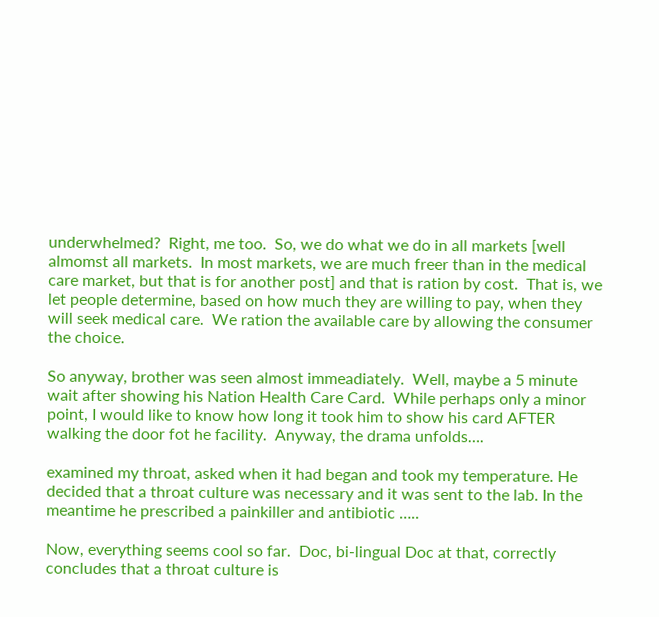underwhelmed?  Right, me too.  So, we do what we do in all markets [well almomst all markets.  In most markets, we are much freer than in the medical care market, but that is for another post] and that is ration by cost.  That is, we let people determine, based on how much they are willing to pay, when they will seek medical care.  We ration the available care by allowing the consumer the choice.

So anyway, brother was seen almost immeadiately.  Well, maybe a 5 minute wait after showing his Nation Health Care Card.  While perhaps only a minor point, I would like to know how long it took him to show his card AFTER walking the door fot he facility.  Anyway, the drama unfolds….

examined my throat, asked when it had began and took my temperature. He decided that a throat culture was necessary and it was sent to the lab. In the meantime he prescribed a painkiller and antibiotic …..

Now, everything seems cool so far.  Doc, bi-lingual Doc at that, correctly concludes that a throat culture is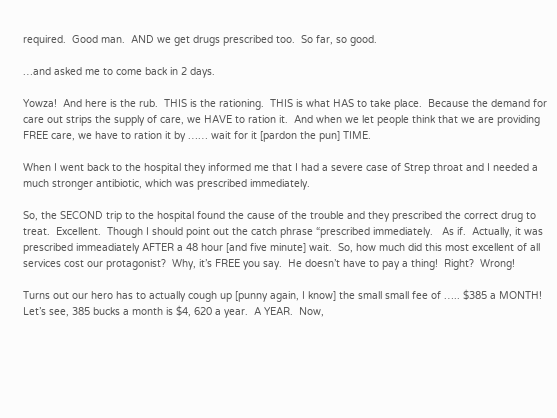required.  Good man.  AND we get drugs prescribed too.  So far, so good.

…and asked me to come back in 2 days.

Yowza!  And here is the rub.  THIS is the rationing.  THIS is what HAS to take place.  Because the demand for care out strips the supply of care, we HAVE to ration it.  And when we let people think that we are providing FREE care, we have to ration it by …… wait for it [pardon the pun] TIME.

When I went back to the hospital they informed me that I had a severe case of Strep throat and I needed a much stronger antibiotic, which was prescribed immediately.

So, the SECOND trip to the hospital found the cause of the trouble and they prescribed the correct drug to treat.  Excellent.  Though I should point out the catch phrase “prescribed immediately.   As if.  Actually, it was prescribed immeadiately AFTER a 48 hour [and five minute] wait.  So, how much did this most excellent of all services cost our protagonist?  Why, it’s FREE you say.  He doesn’t have to pay a thing!  Right?  Wrong!

Turns out our hero has to actually cough up [punny again, I know] the small small fee of ….. $385 a MONTH!  Let’s see, 385 bucks a month is $4, 620 a year.  A YEAR.  Now,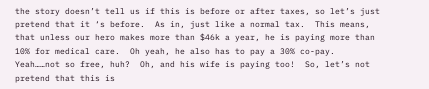the story doesn’t tell us if this is before or after taxes, so let’s just pretend that it ‘s before.  As in, just like a normal tax.  This means, that unless our hero makes more than $46k a year, he is paying more than 10% for medical care.  Oh yeah, he also has to pay a 30% co-pay.  Yeah……not so free, huh?  Oh, and his wife is paying too!  So, let’s not pretend that this is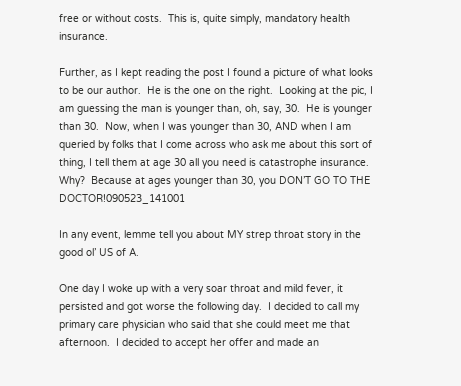free or without costs.  This is, quite simply, mandatory health insurance.

Further, as I kept reading the post I found a picture of what looks to be our author.  He is the one on the right.  Looking at the pic, I am guessing the man is younger than, oh, say, 30.  He is younger than 30.  Now, when I was younger than 30, AND when I am queried by folks that I come across who ask me about this sort of thing, I tell them at age 30 all you need is catastrophe insurance.  Why?  Because at ages younger than 30, you DON’T GO TO THE DOCTOR!090523_141001

In any event, lemme tell you about MY strep throat story in the good ol’ US of A.

One day I woke up with a very soar throat and mild fever, it persisted and got worse the following day.  I decided to call my primary care physician who said that she could meet me that afternoon.  I decided to accept her offer and made an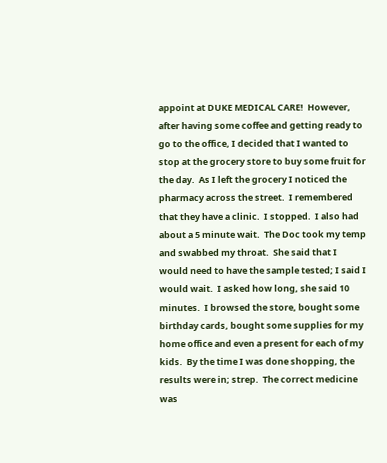appoint at DUKE MEDICAL CARE!  However, after having some coffee and getting ready to go to the office, I decided that I wanted to stop at the grocery store to buy some fruit for the day.  As I left the grocery I noticed the pharmacy across the street.  I remembered that they have a clinic.  I stopped.  I also had about a 5 minute wait.  The Doc took my temp and swabbed my throat.  She said that I would need to have the sample tested; I said I would wait.  I asked how long, she said 10 minutes.  I browsed the store, bought some birthday cards, bought some supplies for my home office and even a present for each of my kids.  By the time I was done shopping, the results were in; strep.  The correct medicine was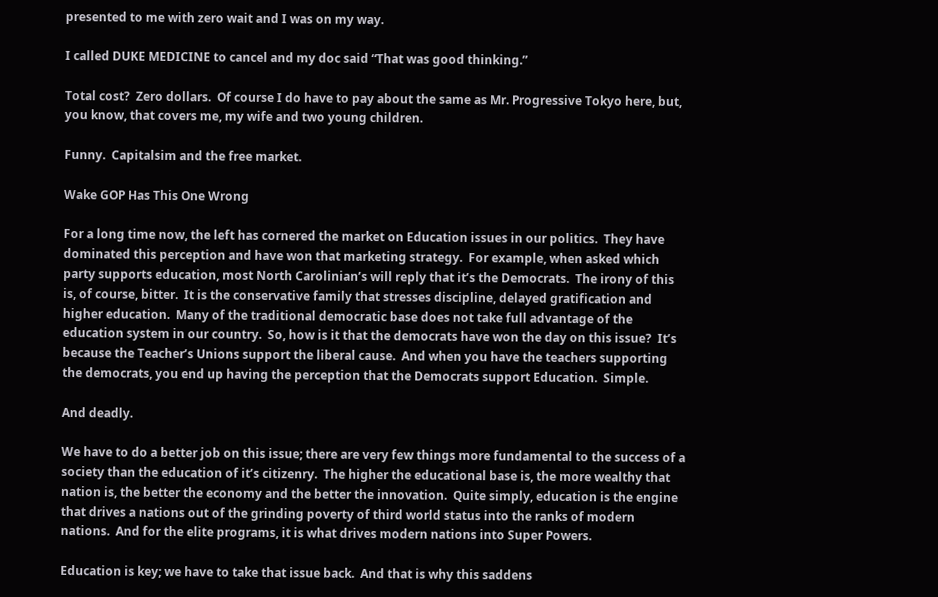presented to me with zero wait and I was on my way.

I called DUKE MEDICINE to cancel and my doc said “That was good thinking.”

Total cost?  Zero dollars.  Of course I do have to pay about the same as Mr. Progressive Tokyo here, but, you know, that covers me, my wife and two young children.

Funny.  Capitalsim and the free market.

Wake GOP Has This One Wrong

For a long time now, the left has cornered the market on Education issues in our politics.  They have dominated this perception and have won that marketing strategy.  For example, when asked which party supports education, most North Carolinian’s will reply that it’s the Democrats.  The irony of this is, of course, bitter.  It is the conservative family that stresses discipline, delayed gratification and higher education.  Many of the traditional democratic base does not take full advantage of the education system in our country.  So, how is it that the democrats have won the day on this issue?  It’s because the Teacher’s Unions support the liberal cause.  And when you have the teachers supporting the democrats, you end up having the perception that the Democrats support Education.  Simple.

And deadly.

We have to do a better job on this issue; there are very few things more fundamental to the success of a society than the education of it’s citizenry.  The higher the educational base is, the more wealthy that nation is, the better the economy and the better the innovation.  Quite simply, education is the engine that drives a nations out of the grinding poverty of third world status into the ranks of modern nations.  And for the elite programs, it is what drives modern nations into Super Powers.

Education is key; we have to take that issue back.  And that is why this saddens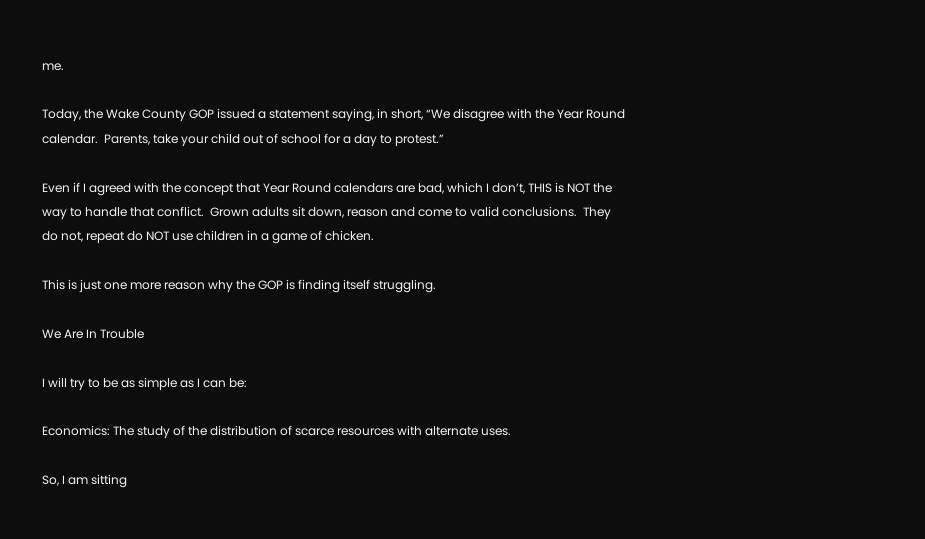me.

Today, the Wake County GOP issued a statement saying, in short, “We disagree with the Year Round calendar.  Parents, take your child out of school for a day to protest.”

Even if I agreed with the concept that Year Round calendars are bad, which I don’t, THIS is NOT the way to handle that conflict.  Grown adults sit down, reason and come to valid conclusions.  They do not, repeat do NOT use children in a game of chicken.

This is just one more reason why the GOP is finding itself struggling.

We Are In Trouble

I will try to be as simple as I can be:

Economics: The study of the distribution of scarce resources with alternate uses.

So, I am sitting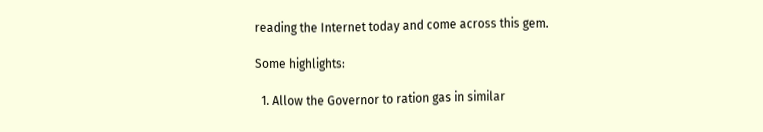reading the Internet today and come across this gem.

Some highlights:

  1. Allow the Governor to ration gas in similar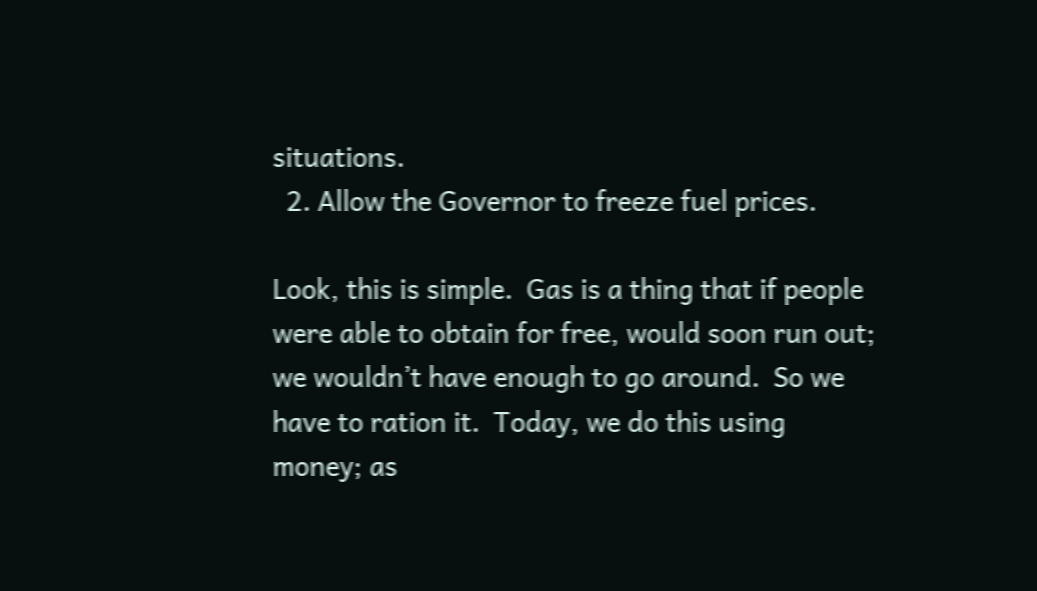situations.
  2. Allow the Governor to freeze fuel prices.

Look, this is simple.  Gas is a thing that if people were able to obtain for free, would soon run out; we wouldn’t have enough to go around.  So we have to ration it.  Today, we do this using money; as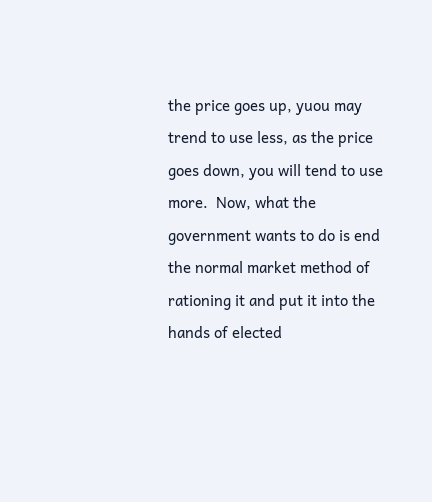the price goes up, yuou may trend to use less, as the price goes down, you will tend to use more.  Now, what the government wants to do is end the normal market method of rationing it and put it into the hands of elected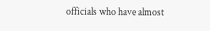officials who have almost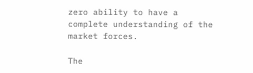zero ability to have a complete understanding of the market forces.

The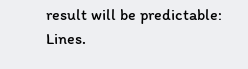result will be predictable:  Lines.